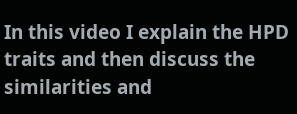In this video I explain the HPD traits and then discuss the similarities and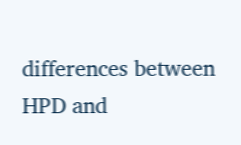differences between HPD and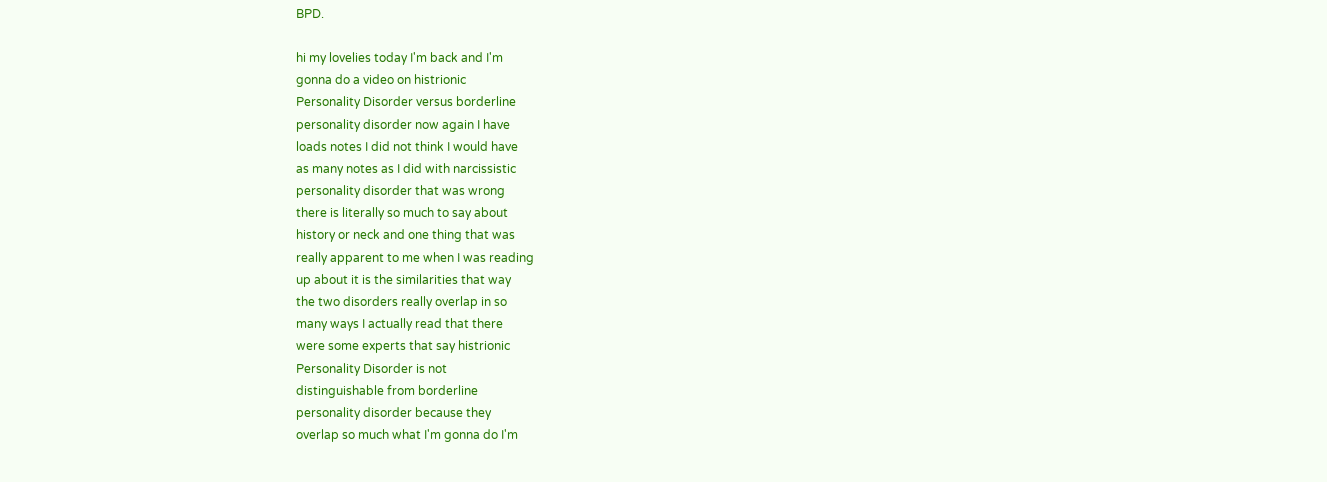BPD.

hi my lovelies today I'm back and I'm
gonna do a video on histrionic
Personality Disorder versus borderline
personality disorder now again I have
loads notes I did not think I would have
as many notes as I did with narcissistic
personality disorder that was wrong
there is literally so much to say about
history or neck and one thing that was
really apparent to me when I was reading
up about it is the similarities that way
the two disorders really overlap in so
many ways I actually read that there
were some experts that say histrionic
Personality Disorder is not
distinguishable from borderline
personality disorder because they
overlap so much what I'm gonna do I'm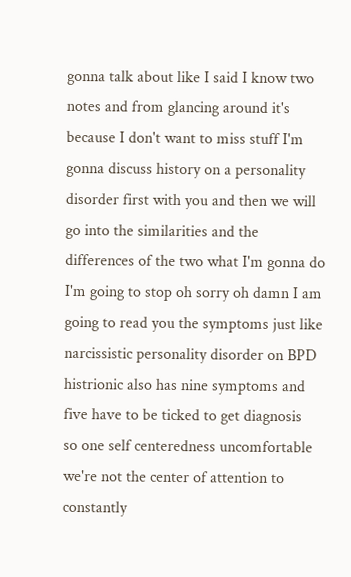gonna talk about like I said I know two
notes and from glancing around it's
because I don't want to miss stuff I'm
gonna discuss history on a personality
disorder first with you and then we will
go into the similarities and the
differences of the two what I'm gonna do
I'm going to stop oh sorry oh damn I am
going to read you the symptoms just like
narcissistic personality disorder on BPD
histrionic also has nine symptoms and
five have to be ticked to get diagnosis
so one self centeredness uncomfortable
we're not the center of attention to
constantly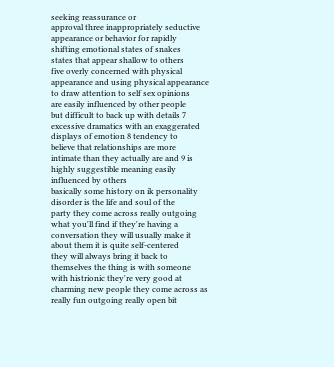seeking reassurance or
approval three inappropriately seductive
appearance or behavior for rapidly
shifting emotional states of snakes
states that appear shallow to others
five overly concerned with physical
appearance and using physical appearance
to draw attention to self sex opinions
are easily influenced by other people
but difficult to back up with details 7
excessive dramatics with an exaggerated
displays of emotion 8 tendency to
believe that relationships are more
intimate than they actually are and 9 is
highly suggestible meaning easily
influenced by others
basically some history on ik personality
disorder is the life and soul of the
party they come across really outgoing
what you'll find if they're having a
conversation they will usually make it
about them it is quite self-centered
they will always bring it back to
themselves the thing is with someone
with histrionic they're very good at
charming new people they come across as
really fun outgoing really open bit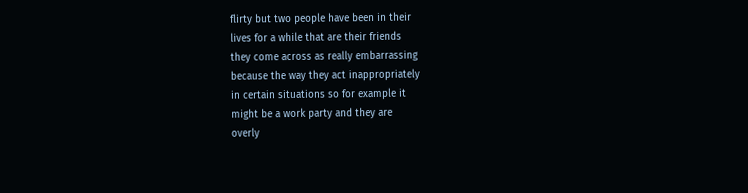flirty but two people have been in their
lives for a while that are their friends
they come across as really embarrassing
because the way they act inappropriately
in certain situations so for example it
might be a work party and they are
overly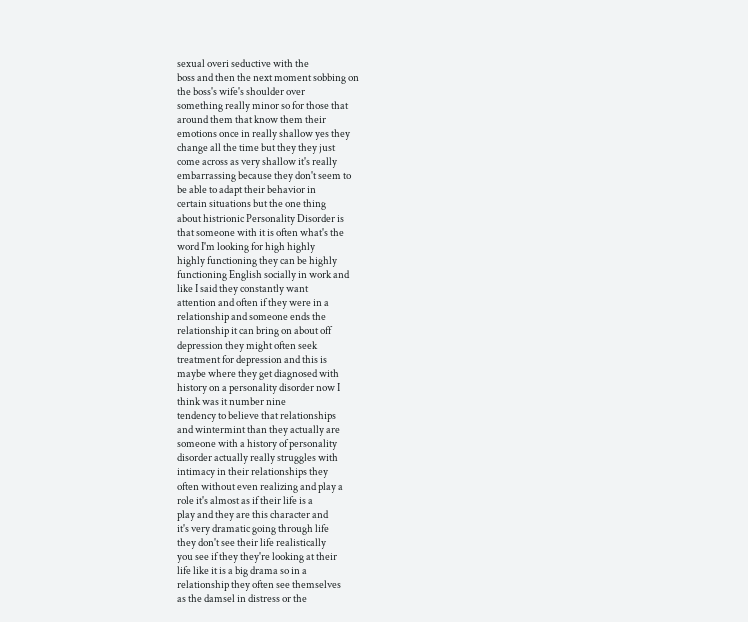sexual overi seductive with the
boss and then the next moment sobbing on
the boss's wife's shoulder over
something really minor so for those that
around them that know them their
emotions once in really shallow yes they
change all the time but they they just
come across as very shallow it's really
embarrassing because they don't seem to
be able to adapt their behavior in
certain situations but the one thing
about histrionic Personality Disorder is
that someone with it is often what's the
word I'm looking for high highly
highly functioning they can be highly
functioning English socially in work and
like I said they constantly want
attention and often if they were in a
relationship and someone ends the
relationship it can bring on about off
depression they might often seek
treatment for depression and this is
maybe where they get diagnosed with
history on a personality disorder now I
think was it number nine
tendency to believe that relationships
and wintermint than they actually are
someone with a history of personality
disorder actually really struggles with
intimacy in their relationships they
often without even realizing and play a
role it's almost as if their life is a
play and they are this character and
it's very dramatic going through life
they don't see their life realistically
you see if they they're looking at their
life like it is a big drama so in a
relationship they often see themselves
as the damsel in distress or the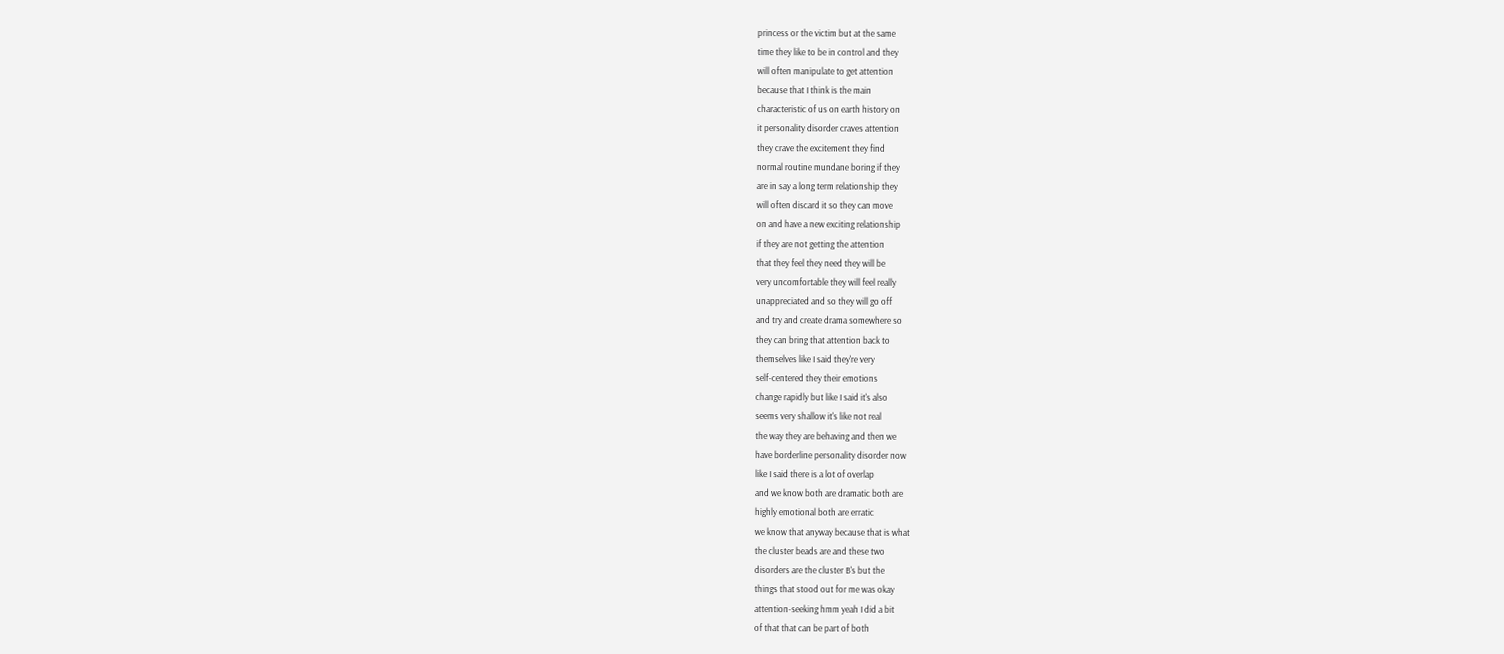princess or the victim but at the same
time they like to be in control and they
will often manipulate to get attention
because that I think is the main
characteristic of us on earth history on
it personality disorder craves attention
they crave the excitement they find
normal routine mundane boring if they
are in say a long term relationship they
will often discard it so they can move
on and have a new exciting relationship
if they are not getting the attention
that they feel they need they will be
very uncomfortable they will feel really
unappreciated and so they will go off
and try and create drama somewhere so
they can bring that attention back to
themselves like I said they're very
self-centered they their emotions
change rapidly but like I said it's also
seems very shallow it's like not real
the way they are behaving and then we
have borderline personality disorder now
like I said there is a lot of overlap
and we know both are dramatic both are
highly emotional both are erratic
we know that anyway because that is what
the cluster beads are and these two
disorders are the cluster B's but the
things that stood out for me was okay
attention-seeking hmm yeah I did a bit
of that that can be part of both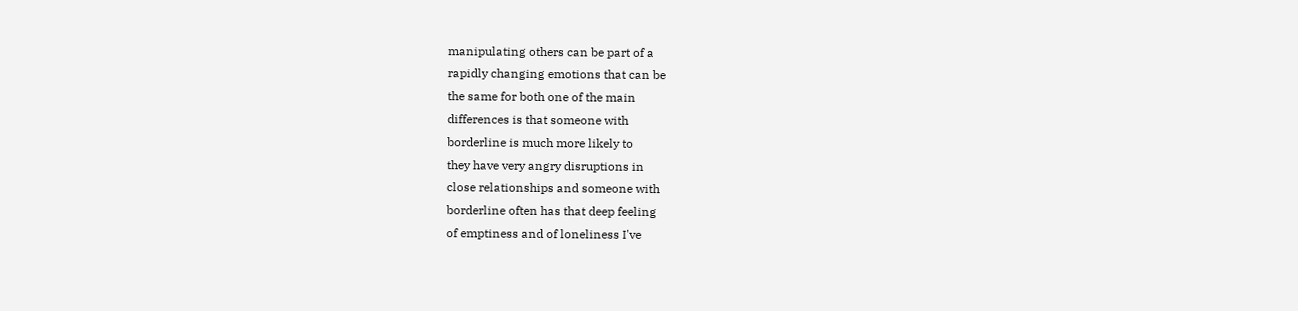manipulating others can be part of a
rapidly changing emotions that can be
the same for both one of the main
differences is that someone with
borderline is much more likely to
they have very angry disruptions in
close relationships and someone with
borderline often has that deep feeling
of emptiness and of loneliness I've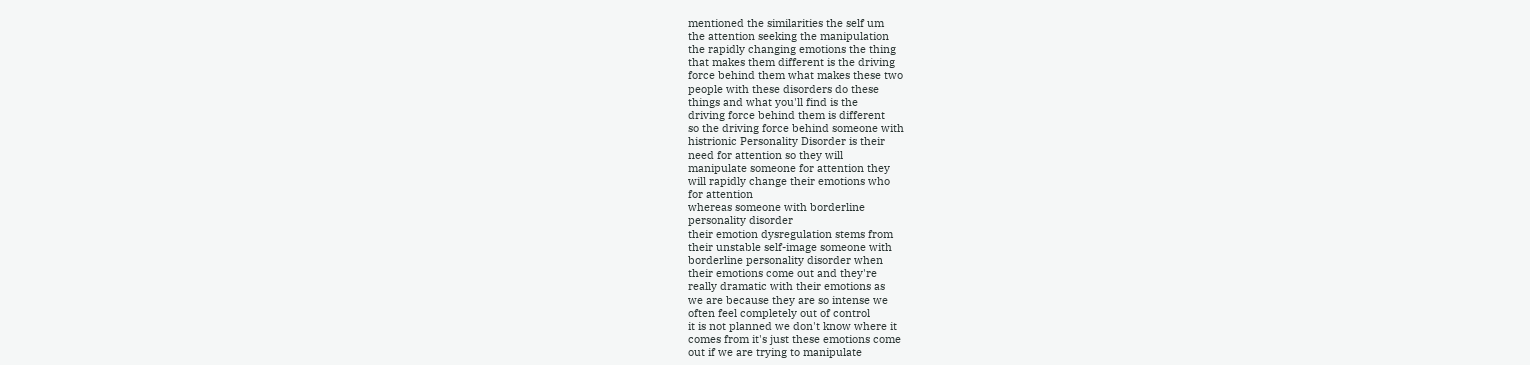mentioned the similarities the self um
the attention seeking the manipulation
the rapidly changing emotions the thing
that makes them different is the driving
force behind them what makes these two
people with these disorders do these
things and what you'll find is the
driving force behind them is different
so the driving force behind someone with
histrionic Personality Disorder is their
need for attention so they will
manipulate someone for attention they
will rapidly change their emotions who
for attention
whereas someone with borderline
personality disorder
their emotion dysregulation stems from
their unstable self-image someone with
borderline personality disorder when
their emotions come out and they're
really dramatic with their emotions as
we are because they are so intense we
often feel completely out of control
it is not planned we don't know where it
comes from it's just these emotions come
out if we are trying to manipulate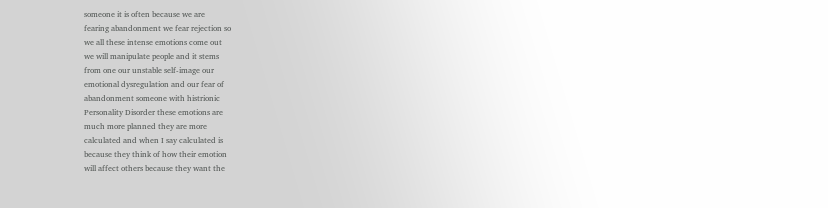someone it is often because we are
fearing abandonment we fear rejection so
we all these intense emotions come out
we will manipulate people and it stems
from one our unstable self-image our
emotional dysregulation and our fear of
abandonment someone with histrionic
Personality Disorder these emotions are
much more planned they are more
calculated and when I say calculated is
because they think of how their emotion
will affect others because they want the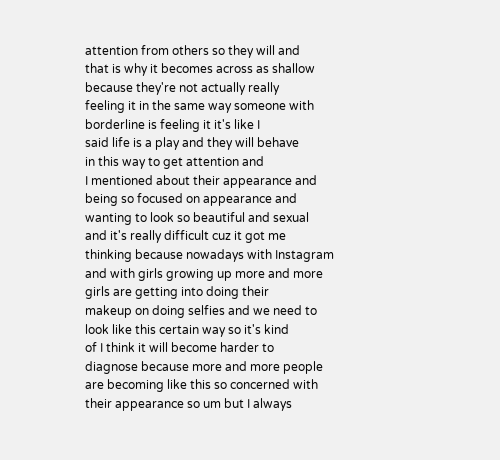attention from others so they will and
that is why it becomes across as shallow
because they're not actually really
feeling it in the same way someone with
borderline is feeling it it's like I
said life is a play and they will behave
in this way to get attention and
I mentioned about their appearance and
being so focused on appearance and
wanting to look so beautiful and sexual
and it's really difficult cuz it got me
thinking because nowadays with Instagram
and with girls growing up more and more
girls are getting into doing their
makeup on doing selfies and we need to
look like this certain way so it's kind
of I think it will become harder to
diagnose because more and more people
are becoming like this so concerned with
their appearance so um but I always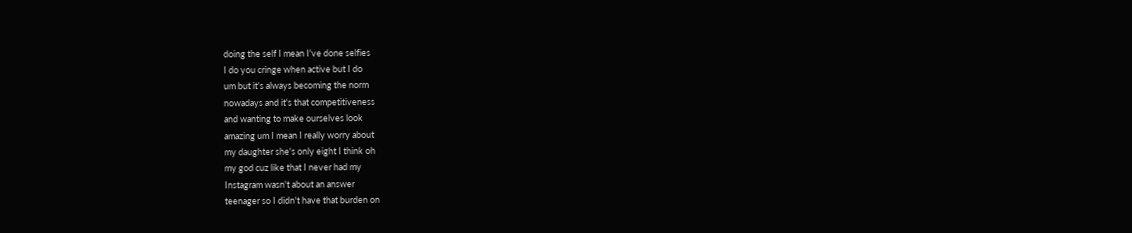doing the self I mean I've done selfies
I do you cringe when active but I do
um but it's always becoming the norm
nowadays and it's that competitiveness
and wanting to make ourselves look
amazing um I mean I really worry about
my daughter she's only eight I think oh
my god cuz like that I never had my
Instagram wasn't about an answer
teenager so I didn't have that burden on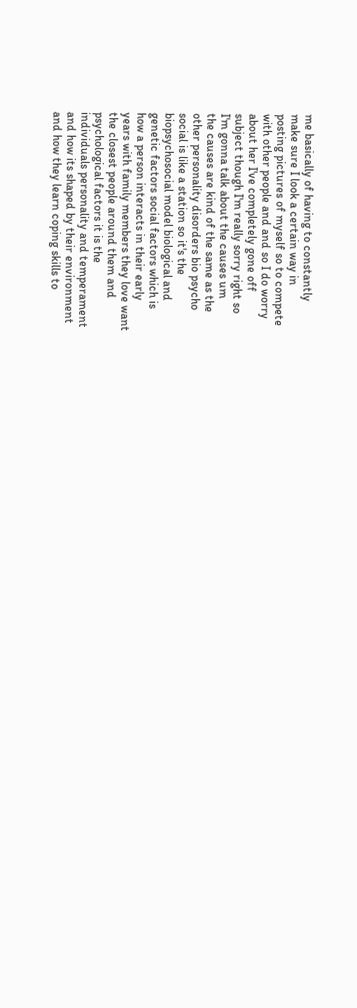me basically of having to constantly
make sure I look a certain way in
posting pictures of myself so to compete
with other people and and so I do worry
about her I've completely gone off
subject though I'm really sorry right so
I'm gonna talk about the causes um
the causes are kind of the same as the
other personality disorders bio psycho
social is like a station so it's the
biopsychosocial model biological and
genetic factors social factors which is
how a person interacts in their early
years with family members they love want
the closest people around them and
psychological factors it is the
individuals personality and temperament
and how its shaped by their environment
and how they learn coping skills to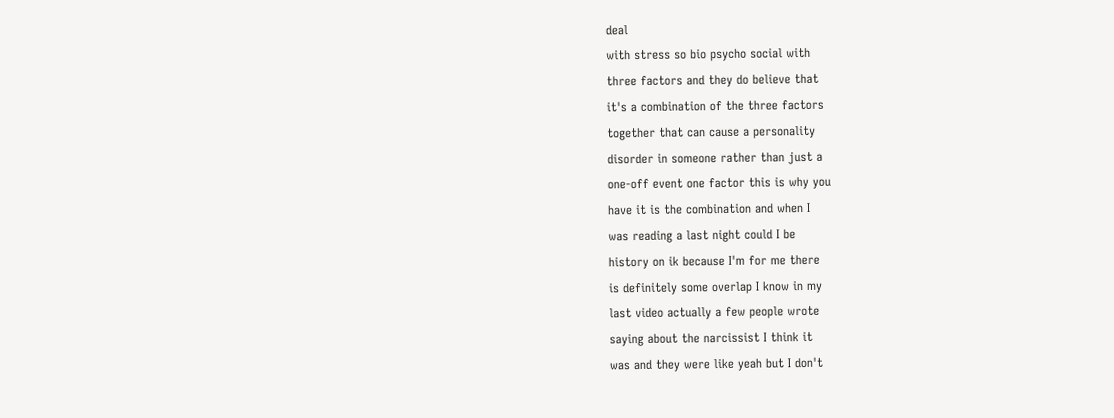deal
with stress so bio psycho social with
three factors and they do believe that
it's a combination of the three factors
together that can cause a personality
disorder in someone rather than just a
one-off event one factor this is why you
have it is the combination and when I
was reading a last night could I be
history on ik because I'm for me there
is definitely some overlap I know in my
last video actually a few people wrote
saying about the narcissist I think it
was and they were like yeah but I don't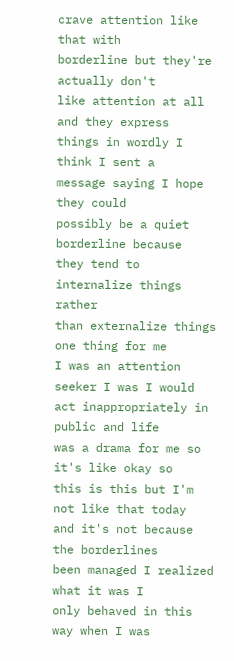crave attention like that with
borderline but they're actually don't
like attention at all and they express
things in wordly I think I sent a
message saying I hope they could
possibly be a quiet borderline because
they tend to internalize things rather
than externalize things one thing for me
I was an attention seeker I was I would
act inappropriately in public and life
was a drama for me so it's like okay so
this is this but I'm not like that today
and it's not because the borderlines
been managed I realized what it was I
only behaved in this way when I was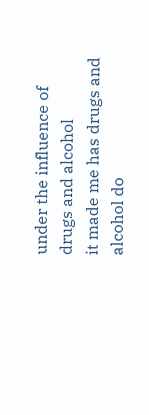under the influence of drugs and alcohol
it made me has drugs and alcohol do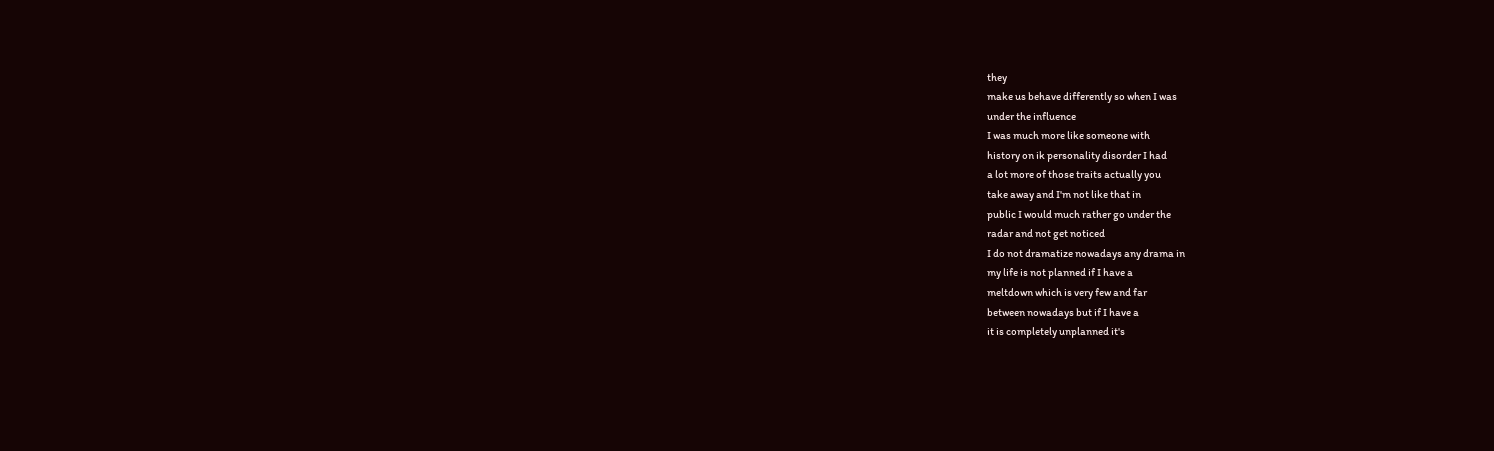they
make us behave differently so when I was
under the influence
I was much more like someone with
history on ik personality disorder I had
a lot more of those traits actually you
take away and I'm not like that in
public I would much rather go under the
radar and not get noticed
I do not dramatize nowadays any drama in
my life is not planned if I have a
meltdown which is very few and far
between nowadays but if I have a
it is completely unplanned it's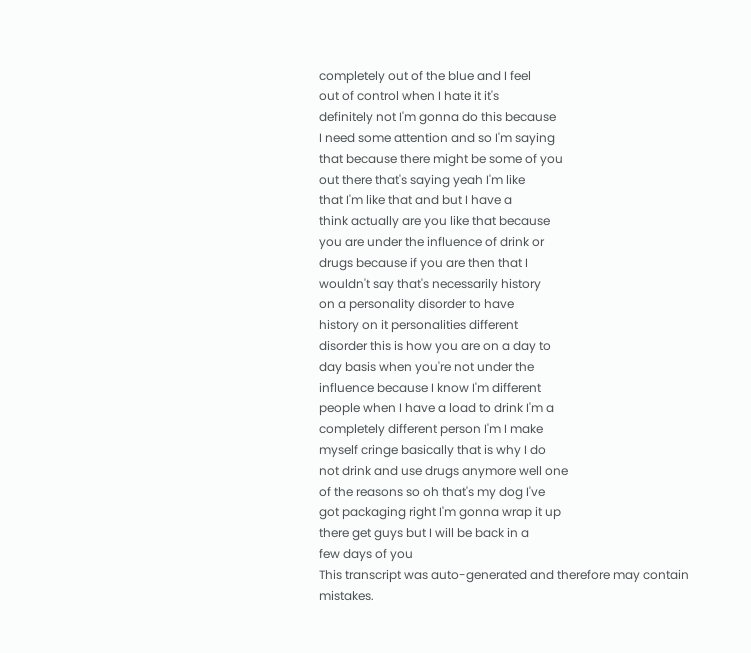completely out of the blue and I feel
out of control when I hate it it's
definitely not I'm gonna do this because
I need some attention and so I'm saying
that because there might be some of you
out there that's saying yeah I'm like
that I'm like that and but I have a
think actually are you like that because
you are under the influence of drink or
drugs because if you are then that I
wouldn't say that's necessarily history
on a personality disorder to have
history on it personalities different
disorder this is how you are on a day to
day basis when you're not under the
influence because I know I'm different
people when I have a load to drink I'm a
completely different person I'm I make
myself cringe basically that is why I do
not drink and use drugs anymore well one
of the reasons so oh that's my dog I've
got packaging right I'm gonna wrap it up
there get guys but I will be back in a
few days of you
This transcript was auto-generated and therefore may contain mistakes.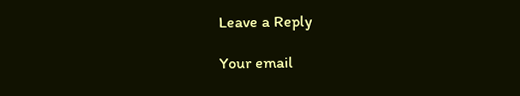Leave a Reply

Your email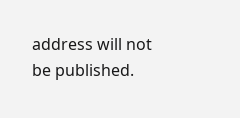address will not be published.